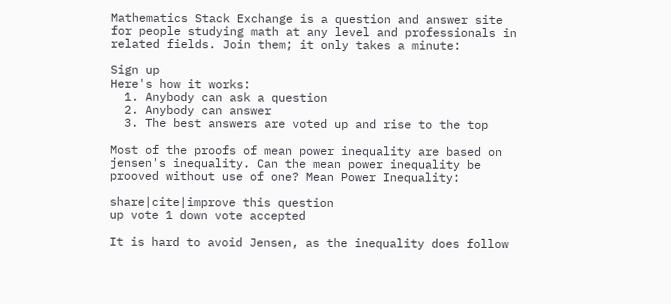Mathematics Stack Exchange is a question and answer site for people studying math at any level and professionals in related fields. Join them; it only takes a minute:

Sign up
Here's how it works:
  1. Anybody can ask a question
  2. Anybody can answer
  3. The best answers are voted up and rise to the top

Most of the proofs of mean power inequality are based on jensen's inequality. Can the mean power inequality be prooved without use of one? Mean Power Inequality:

share|cite|improve this question
up vote 1 down vote accepted

It is hard to avoid Jensen, as the inequality does follow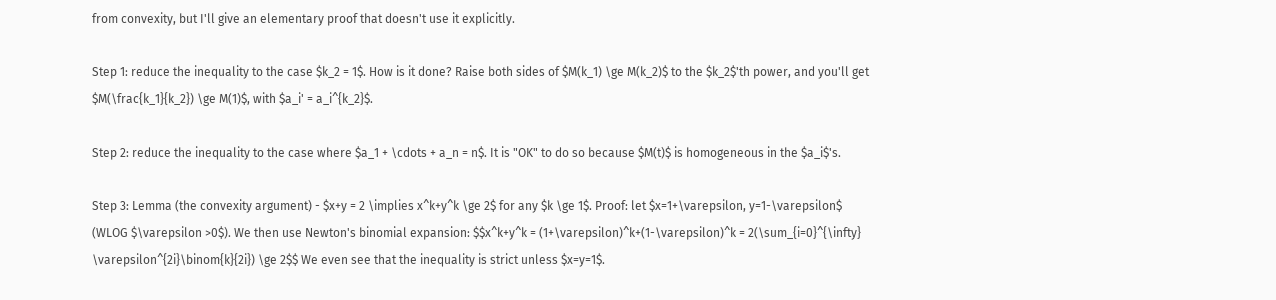from convexity, but I'll give an elementary proof that doesn't use it explicitly.

Step 1: reduce the inequality to the case $k_2 = 1$. How is it done? Raise both sides of $M(k_1) \ge M(k_2)$ to the $k_2$'th power, and you'll get $M(\frac{k_1}{k_2}) \ge M(1)$, with $a_i' = a_i^{k_2}$.

Step 2: reduce the inequality to the case where $a_1 + \cdots + a_n = n$. It is "OK" to do so because $M(t)$ is homogeneous in the $a_i$'s.

Step 3: Lemma (the convexity argument) - $x+y = 2 \implies x^k+y^k \ge 2$ for any $k \ge 1$. Proof: let $x=1+\varepsilon, y=1-\varepsilon$ (WLOG $\varepsilon >0$). We then use Newton's binomial expansion: $$x^k+y^k = (1+\varepsilon)^k+(1-\varepsilon)^k = 2(\sum_{i=0}^{\infty} \varepsilon^{2i}\binom{k}{2i}) \ge 2$$ We even see that the inequality is strict unless $x=y=1$.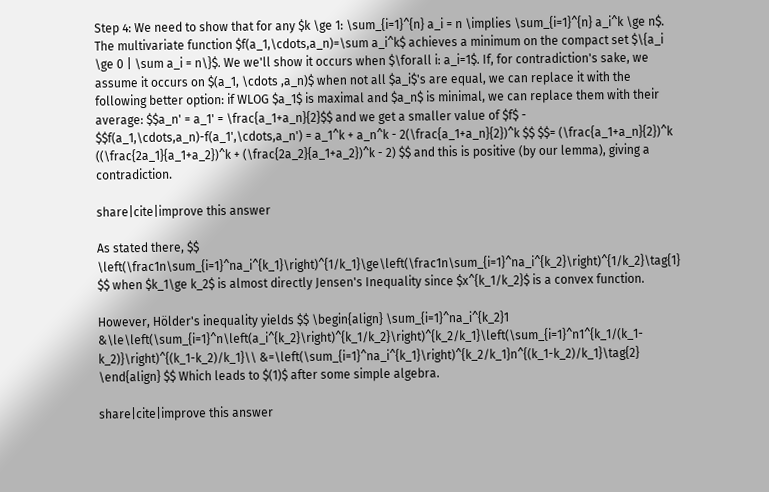Step 4: We need to show that for any $k \ge 1: \sum_{i=1}^{n} a_i = n \implies \sum_{i=1}^{n} a_i^k \ge n$. The multivariate function $f(a_1,\cdots,a_n)=\sum a_i^k$ achieves a minimum on the compact set $\{a_i \ge 0 | \sum a_i = n\}$. We we'll show it occurs when $\forall i: a_i=1$. If, for contradiction's sake, we assume it occurs on $(a_1, \cdots ,a_n)$ when not all $a_i$'s are equal, we can replace it with the following better option: if WLOG $a_1$ is maximal and $a_n$ is minimal, we can replace them with their average: $$a_n' = a_1' = \frac{a_1+a_n}{2}$$ and we get a smaller value of $f$ - $$f(a_1,\cdots,a_n)-f(a_1',\cdots,a_n') = a_1^k + a_n^k - 2(\frac{a_1+a_n}{2})^k $$ $$= (\frac{a_1+a_n}{2})^k ((\frac{2a_1}{a_1+a_2})^k + (\frac{2a_2}{a_1+a_2})^k - 2) $$ and this is positive (by our lemma), giving a contradiction.

share|cite|improve this answer

As stated there, $$ \left(\frac1n\sum_{i=1}^na_i^{k_1}\right)^{1/k_1}\ge\left(\frac1n\sum_{i=1}^na_i^{k_2}\right)^{1/k_2}\tag{1} $$ when $k_1\ge k_2$ is almost directly Jensen's Inequality since $x^{k_1/k_2}$ is a convex function.

However, Hölder's inequality yields $$ \begin{align} \sum_{i=1}^na_i^{k_2}1 &\le\left(\sum_{i=1}^n\left(a_i^{k_2}\right)^{k_1/k_2}\right)^{k_2/k_1}\left(\sum_{i=1}^n1^{k_1/(k_1-k_2)}\right)^{(k_1-k_2)/k_1}\\ &=\left(\sum_{i=1}^na_i^{k_1}\right)^{k_2/k_1}n^{(k_1-k_2)/k_1}\tag{2} \end{align} $$ Which leads to $(1)$ after some simple algebra.

share|cite|improve this answer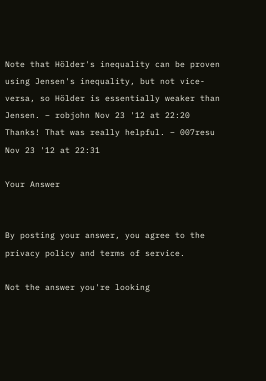Note that Hölder's inequality can be proven using Jensen's inequality, but not vice-versa, so Hölder is essentially weaker than Jensen. – robjohn Nov 23 '12 at 22:20
Thanks! That was really helpful. – 007resu Nov 23 '12 at 22:31

Your Answer


By posting your answer, you agree to the privacy policy and terms of service.

Not the answer you're looking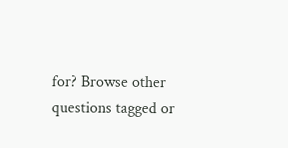for? Browse other questions tagged or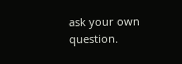ask your own question.